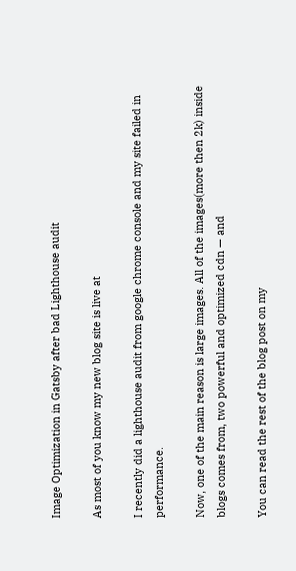Image Optimization in Gatsby after bad Lighthouse audit

As most of you know my new blog site is live at

I recently did a lighthouse audit from google chrome console and my site failed in performance.

Now, one of the main reason is large images. All of the images(more then 2k) inside blogs comes from, two powerful and optimized cdn — and

You can read the rest of the blog post on my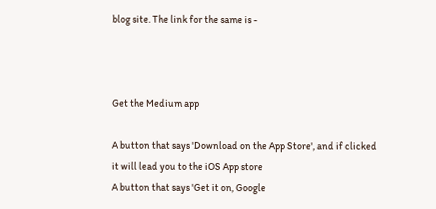blog site. The link for the same is -



Get the Medium app

A button that says 'Download on the App Store', and if clicked it will lead you to the iOS App store
A button that says 'Get it on, Google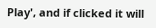Play', and if clicked it will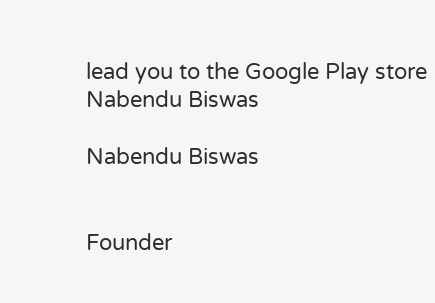lead you to the Google Play store
Nabendu Biswas

Nabendu Biswas


Founder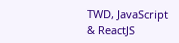TWD, JavaScript & ReactJS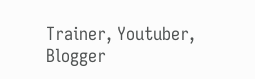Trainer, Youtuber, Blogger